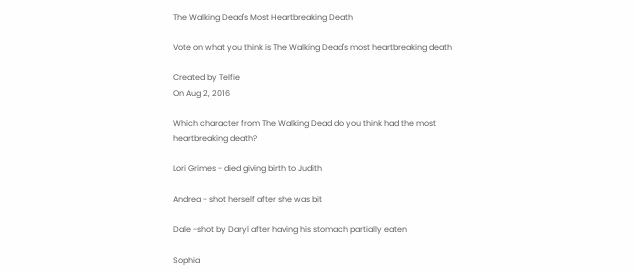The Walking Dead's Most Heartbreaking Death

Vote on what you think is The Walking Dead's most heartbreaking death

Created by Telfie
On Aug 2, 2016

Which character from The Walking Dead do you think had the most heartbreaking death?

Lori Grimes - died giving birth to Judith

Andrea - shot herself after she was bit

Dale -shot by Daryl after having his stomach partially eaten

Sophia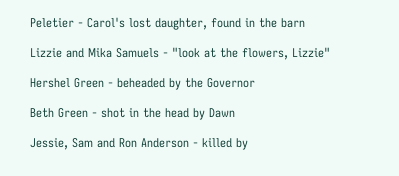Peletier - Carol's lost daughter, found in the barn

Lizzie and Mika Samuels - "look at the flowers, Lizzie"

Hershel Green - beheaded by the Governor

Beth Green - shot in the head by Dawn

Jessie, Sam and Ron Anderson - killed by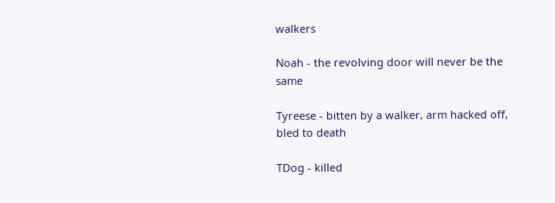walkers

Noah - the revolving door will never be the same

Tyreese - bitten by a walker, arm hacked off, bled to death

TDog - killed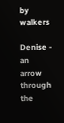by walkers

Denise - an arrow through the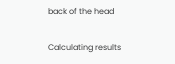back of the head

Calculating results